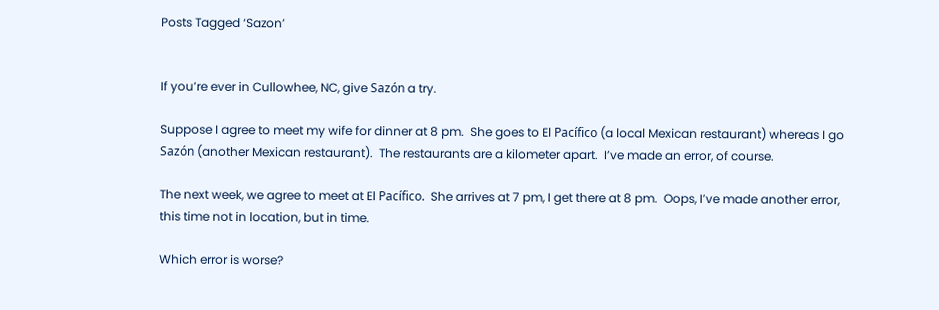Posts Tagged ‘Sazon’


If you’re ever in Cullowhee, NC, give Sazón a try.

Suppose I agree to meet my wife for dinner at 8 pm.  She goes to El Pacífico (a local Mexican restaurant) whereas I go Sazón (another Mexican restaurant).  The restaurants are a kilometer apart.  I’ve made an error, of course.

The next week, we agree to meet at El Pacífico.  She arrives at 7 pm, I get there at 8 pm.  Oops, I’ve made another error, this time not in location, but in time.

Which error is worse?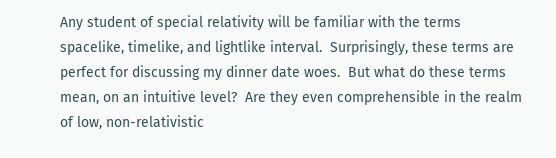Any student of special relativity will be familiar with the terms spacelike, timelike, and lightlike interval.  Surprisingly, these terms are perfect for discussing my dinner date woes.  But what do these terms mean, on an intuitive level?  Are they even comprehensible in the realm of low, non-relativistic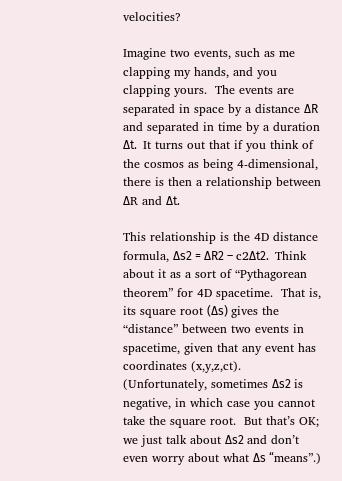velocities?

Imagine two events, such as me clapping my hands, and you clapping yours.  The events are separated in space by a distance ΔR and separated in time by a duration Δt.  It turns out that if you think of the cosmos as being 4-dimensional, there is then a relationship between ΔR and Δt.

This relationship is the 4D distance formula, Δs2 = ΔR2 – c2Δt2.  Think about it as a sort of “Pythagorean theorem” for 4D spacetime.  That is, its square root (Δs) gives the “distance” between two events in spacetime, given that any event has coordinates (x,y,z,ct).  (Unfortunately, sometimes Δs2 is negative, in which case you cannot take the square root.  But that’s OK; we just talk about Δs2 and don’t even worry about what Δs “means”.)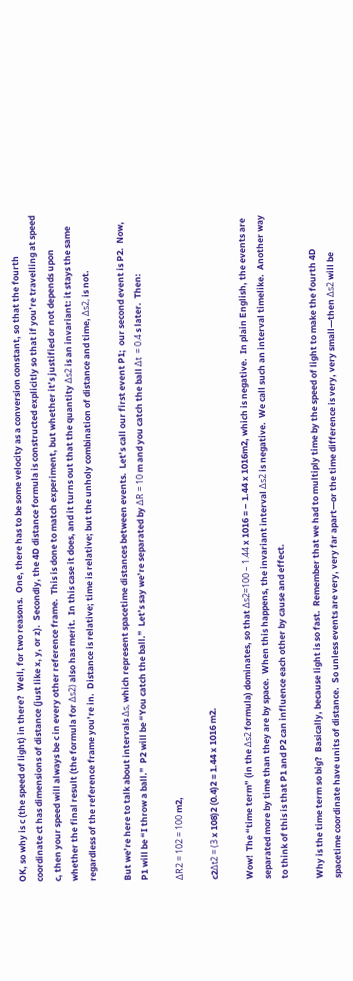OK, so why is c (the speed of light) in there?  Well, for two reasons.  One, there has to be some velocity as a conversion constant, so that the fourth coordinate ct has dimensions of distance (just like x, y, or z).  Secondly, the 4D distance formula is constructed explicitly so that if you’re travelling at speed c, then your speed will always be c in every other reference frame.  This is done to match experiment, but whether it’s justified or not depends upon whether the final result (the formula for Δs2) also has merit.  In this case it does, and it turns out that the quantity Δs2 is an invariant: it stays the same regardless of the reference frame you’re in.  Distance is relative; time is relative; but the unholy combination of distance and time, Δs2, is not.

But we’re here to talk about intervals Δs, which represent spacetime distances between events.  Let’s call our first event P1;  our second event is P2.  Now, P1 will be “I throw a ball.”  P2 will be “You catch the ball.”  Let’s say we’re separated by ΔR = 10 m and you catch the ball Δt  = 0.4 s later.  Then:

ΔR2 = 102 = 100 m2,

c2Δt2 = (3 x 108)2 (0.4)2 = 1.44 x 1016 m2.

Wow!  The “time term” (in the Δs2 formula) dominates, so that Δs2=100 – 1.44 x 1016 = – 1.44 x 1016m2, which is negative.  In plain English, the events are separated more by time than they are by space.  When this happens, the invariant interval Δs2 is negative.  We call such an interval timelike.  Another way to think of this is that P1 and P2 can influence each other by cause and effect.

Why is the time term so big?  Basically, because light is so fast.  Remember that we had to multiply time by the speed of light to make the fourth 4D spacetime coordinate have units of distance.  So unless events are very, very far apart—or the time difference is very, very small—then Δs2 will be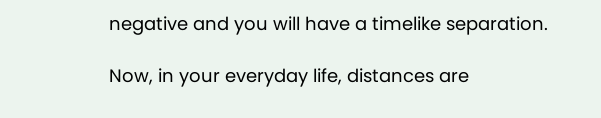negative and you will have a timelike separation.

Now, in your everyday life, distances are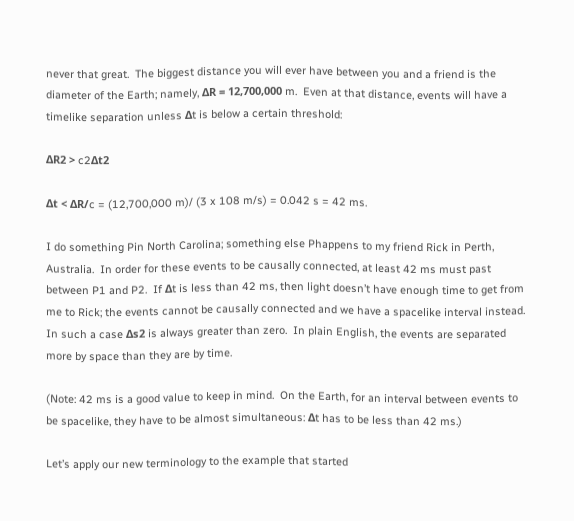never that great.  The biggest distance you will ever have between you and a friend is the diameter of the Earth; namely, ΔR = 12,700,000 m.  Even at that distance, events will have a timelike separation unless Δt is below a certain threshold:

ΔR2 > c2Δt2

Δt < ΔR/c = (12,700,000 m)/ (3 x 108 m/s) = 0.042 s = 42 ms.

I do something Pin North Carolina; something else Phappens to my friend Rick in Perth, Australia.  In order for these events to be causally connected, at least 42 ms must past between P1 and P2.  If Δt is less than 42 ms, then light doesn’t have enough time to get from me to Rick; the events cannot be causally connected and we have a spacelike interval instead.  In such a case Δs2 is always greater than zero.  In plain English, the events are separated more by space than they are by time.

(Note: 42 ms is a good value to keep in mind.  On the Earth, for an interval between events to be spacelike, they have to be almost simultaneous: Δt has to be less than 42 ms.)

Let’s apply our new terminology to the example that started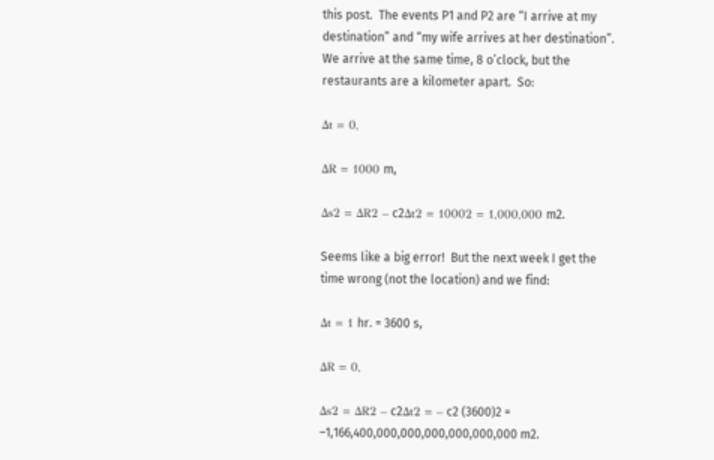this post.  The events P1 and P2 are “I arrive at my destination” and “my wife arrives at her destination”.  We arrive at the same time, 8 o’clock, but the restaurants are a kilometer apart.  So:

Δt = 0,

ΔR = 1000 m,

Δs2 = ΔR2 – c2Δt2 = 10002 = 1,000,000 m2.

Seems like a big error!  But the next week I get the time wrong (not the location) and we find:

Δt = 1 hr. = 3600 s,

ΔR = 0,

Δs2 = ΔR2 – c2Δt2 = – c2 (3600)2 = –1,166,400,000,000,000,000,000,000 m2.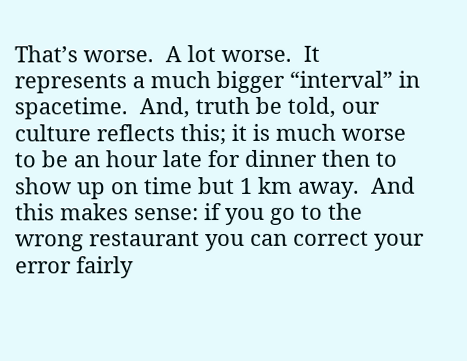That’s worse.  A lot worse.  It represents a much bigger “interval” in spacetime.  And, truth be told, our culture reflects this; it is much worse to be an hour late for dinner then to show up on time but 1 km away.  And this makes sense: if you go to the wrong restaurant you can correct your error fairly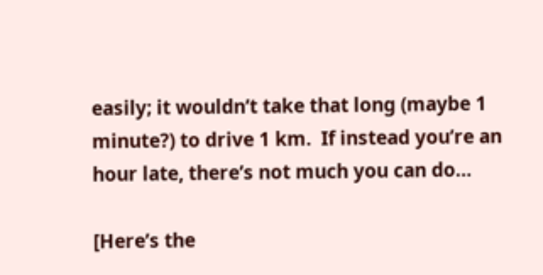easily; it wouldn’t take that long (maybe 1 minute?) to drive 1 km.  If instead you’re an hour late, there’s not much you can do…

[Here’s the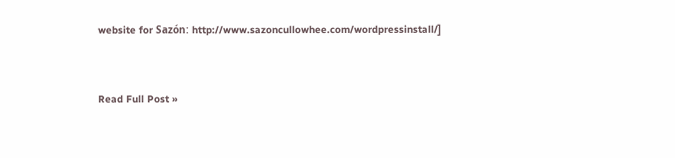website for Sazón: http://www.sazoncullowhee.com/wordpressinstall/]


Read Full Post »